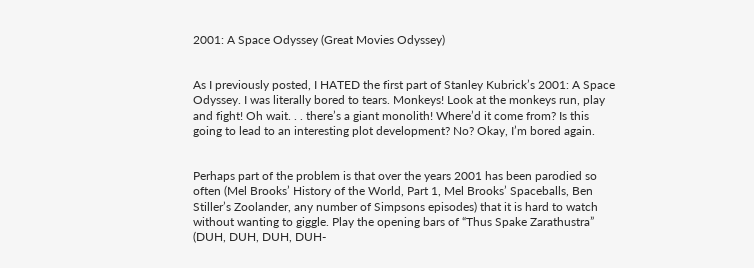2001: A Space Odyssey (Great Movies Odyssey)


As I previously posted, I HATED the first part of Stanley Kubrick’s 2001: A Space Odyssey. I was literally bored to tears. Monkeys! Look at the monkeys run, play and fight! Oh wait. . . there’s a giant monolith! Where’d it come from? Is this going to lead to an interesting plot development? No? Okay, I’m bored again.


Perhaps part of the problem is that over the years 2001 has been parodied so often (Mel Brooks’ History of the World, Part 1, Mel Brooks’ Spaceballs, Ben Stiller’s Zoolander, any number of Simpsons episodes) that it is hard to watch without wanting to giggle. Play the opening bars of “Thus Spake Zarathustra” (DUH, DUH, DUH, DUH-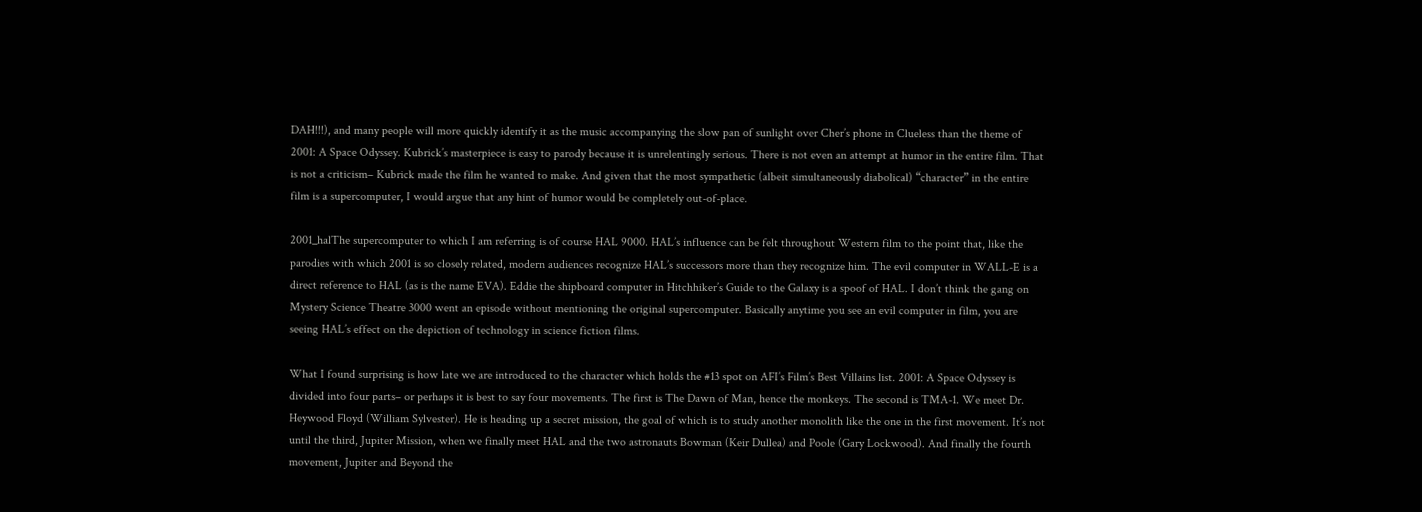DAH!!!), and many people will more quickly identify it as the music accompanying the slow pan of sunlight over Cher’s phone in Clueless than the theme of 2001: A Space Odyssey. Kubrick’s masterpiece is easy to parody because it is unrelentingly serious. There is not even an attempt at humor in the entire film. That is not a criticism– Kubrick made the film he wanted to make. And given that the most sympathetic (albeit simultaneously diabolical) “character” in the entire film is a supercomputer, I would argue that any hint of humor would be completely out-of-place.

2001_halThe supercomputer to which I am referring is of course HAL 9000. HAL’s influence can be felt throughout Western film to the point that, like the parodies with which 2001 is so closely related, modern audiences recognize HAL’s successors more than they recognize him. The evil computer in WALL-E is a direct reference to HAL (as is the name EVA). Eddie the shipboard computer in Hitchhiker’s Guide to the Galaxy is a spoof of HAL. I don’t think the gang on Mystery Science Theatre 3000 went an episode without mentioning the original supercomputer. Basically anytime you see an evil computer in film, you are seeing HAL’s effect on the depiction of technology in science fiction films.

What I found surprising is how late we are introduced to the character which holds the #13 spot on AFI’s Film’s Best Villains list. 2001: A Space Odyssey is divided into four parts– or perhaps it is best to say four movements. The first is The Dawn of Man, hence the monkeys. The second is TMA-1. We meet Dr. Heywood Floyd (William Sylvester). He is heading up a secret mission, the goal of which is to study another monolith like the one in the first movement. It’s not until the third, Jupiter Mission, when we finally meet HAL and the two astronauts Bowman (Keir Dullea) and Poole (Gary Lockwood). And finally the fourth movement, Jupiter and Beyond the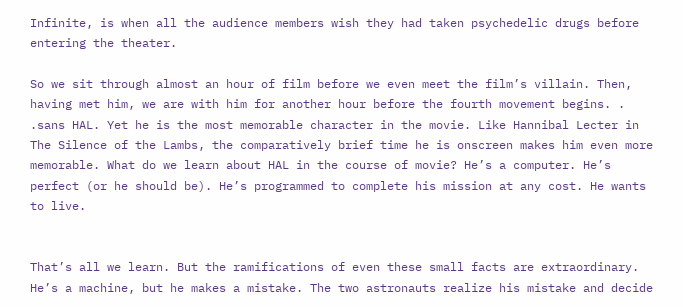Infinite, is when all the audience members wish they had taken psychedelic drugs before entering the theater.

So we sit through almost an hour of film before we even meet the film’s villain. Then, having met him, we are with him for another hour before the fourth movement begins. . .sans HAL. Yet he is the most memorable character in the movie. Like Hannibal Lecter in The Silence of the Lambs, the comparatively brief time he is onscreen makes him even more memorable. What do we learn about HAL in the course of movie? He’s a computer. He’s perfect (or he should be). He’s programmed to complete his mission at any cost. He wants to live.


That’s all we learn. But the ramifications of even these small facts are extraordinary. He’s a machine, but he makes a mistake. The two astronauts realize his mistake and decide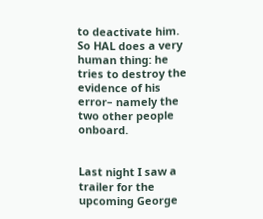to deactivate him. So HAL does a very human thing: he tries to destroy the evidence of his error– namely the two other people onboard.


Last night I saw a trailer for the upcoming George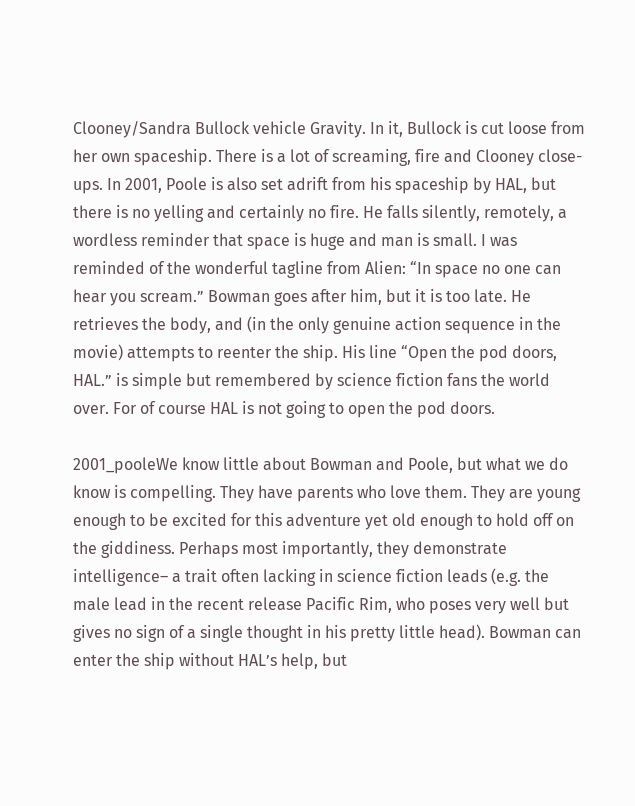Clooney/Sandra Bullock vehicle Gravity. In it, Bullock is cut loose from her own spaceship. There is a lot of screaming, fire and Clooney close-ups. In 2001, Poole is also set adrift from his spaceship by HAL, but there is no yelling and certainly no fire. He falls silently, remotely, a wordless reminder that space is huge and man is small. I was reminded of the wonderful tagline from Alien: “In space no one can hear you scream.” Bowman goes after him, but it is too late. He retrieves the body, and (in the only genuine action sequence in the movie) attempts to reenter the ship. His line “Open the pod doors, HAL.” is simple but remembered by science fiction fans the world over. For of course HAL is not going to open the pod doors.

2001_pooleWe know little about Bowman and Poole, but what we do know is compelling. They have parents who love them. They are young enough to be excited for this adventure yet old enough to hold off on the giddiness. Perhaps most importantly, they demonstrate intelligence– a trait often lacking in science fiction leads (e.g. the male lead in the recent release Pacific Rim, who poses very well but gives no sign of a single thought in his pretty little head). Bowman can enter the ship without HAL’s help, but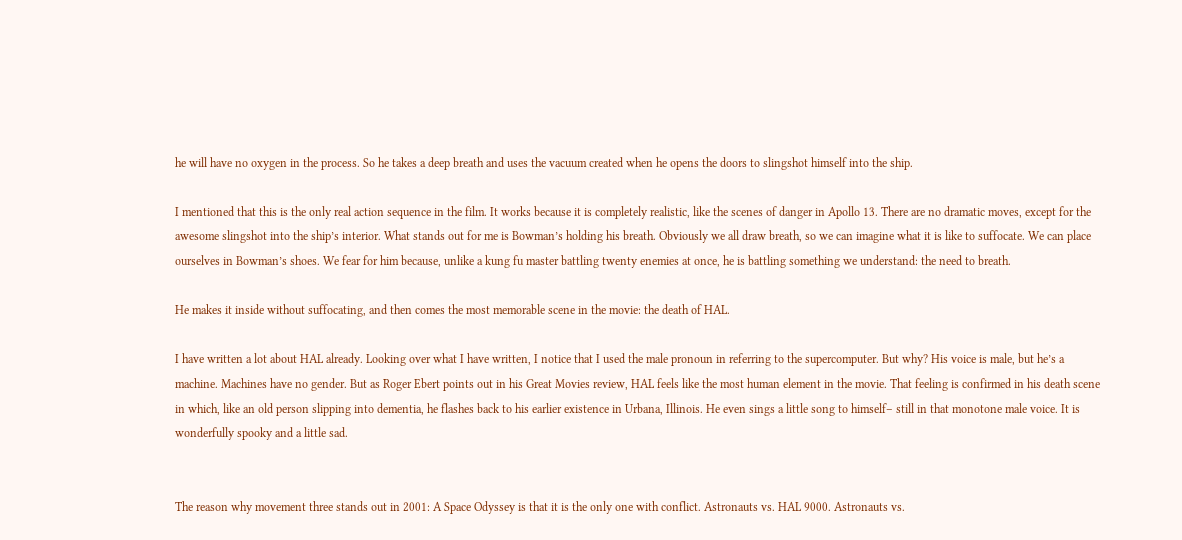he will have no oxygen in the process. So he takes a deep breath and uses the vacuum created when he opens the doors to slingshot himself into the ship.

I mentioned that this is the only real action sequence in the film. It works because it is completely realistic, like the scenes of danger in Apollo 13. There are no dramatic moves, except for the awesome slingshot into the ship’s interior. What stands out for me is Bowman’s holding his breath. Obviously we all draw breath, so we can imagine what it is like to suffocate. We can place ourselves in Bowman’s shoes. We fear for him because, unlike a kung fu master battling twenty enemies at once, he is battling something we understand: the need to breath.

He makes it inside without suffocating, and then comes the most memorable scene in the movie: the death of HAL.

I have written a lot about HAL already. Looking over what I have written, I notice that I used the male pronoun in referring to the supercomputer. But why? His voice is male, but he’s a machine. Machines have no gender. But as Roger Ebert points out in his Great Movies review, HAL feels like the most human element in the movie. That feeling is confirmed in his death scene in which, like an old person slipping into dementia, he flashes back to his earlier existence in Urbana, Illinois. He even sings a little song to himself– still in that monotone male voice. It is wonderfully spooky and a little sad.


The reason why movement three stands out in 2001: A Space Odyssey is that it is the only one with conflict. Astronauts vs. HAL 9000. Astronauts vs.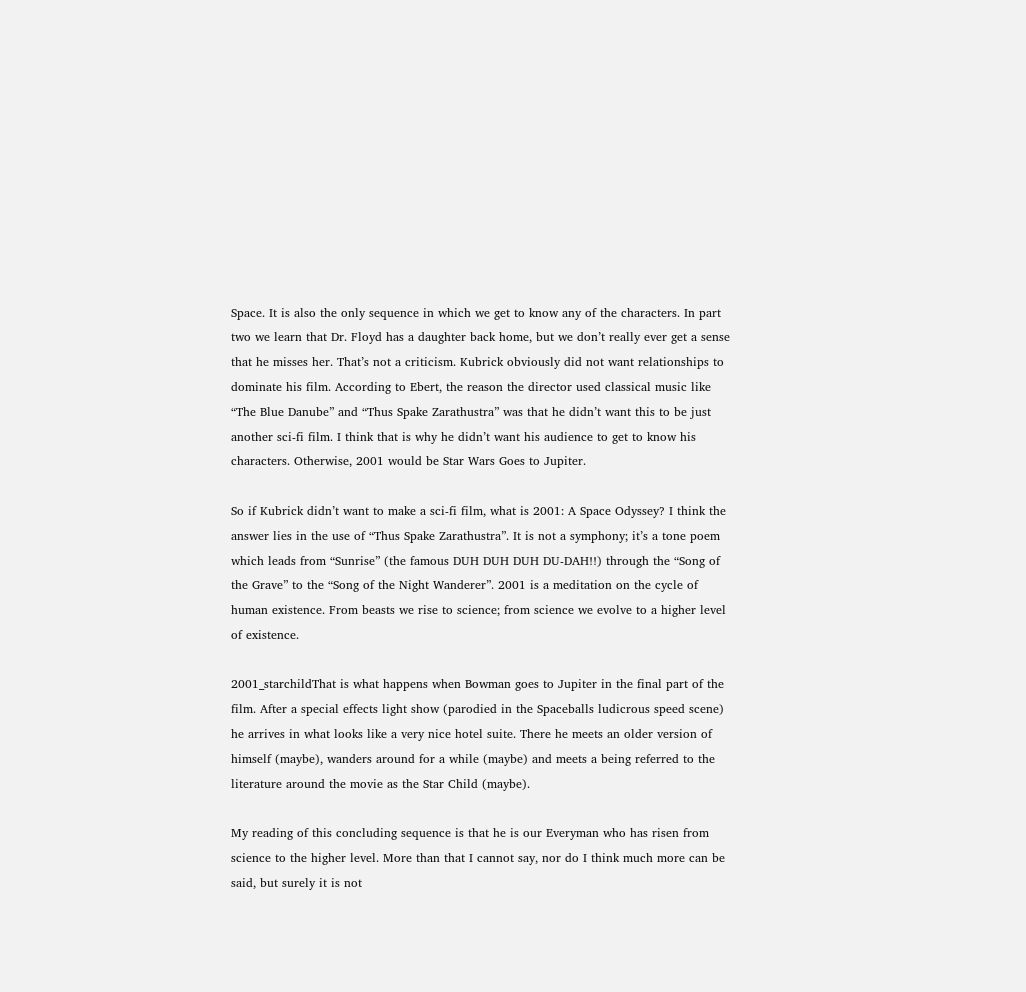Space. It is also the only sequence in which we get to know any of the characters. In part two we learn that Dr. Floyd has a daughter back home, but we don’t really ever get a sense that he misses her. That’s not a criticism. Kubrick obviously did not want relationships to dominate his film. According to Ebert, the reason the director used classical music like “The Blue Danube” and “Thus Spake Zarathustra” was that he didn’t want this to be just another sci-fi film. I think that is why he didn’t want his audience to get to know his characters. Otherwise, 2001 would be Star Wars Goes to Jupiter.

So if Kubrick didn’t want to make a sci-fi film, what is 2001: A Space Odyssey? I think the answer lies in the use of “Thus Spake Zarathustra”. It is not a symphony; it’s a tone poem which leads from “Sunrise” (the famous DUH DUH DUH DU-DAH!!) through the “Song of the Grave” to the “Song of the Night Wanderer”. 2001 is a meditation on the cycle of human existence. From beasts we rise to science; from science we evolve to a higher level of existence.

2001_starchildThat is what happens when Bowman goes to Jupiter in the final part of the film. After a special effects light show (parodied in the Spaceballs ludicrous speed scene) he arrives in what looks like a very nice hotel suite. There he meets an older version of himself (maybe), wanders around for a while (maybe) and meets a being referred to the literature around the movie as the Star Child (maybe).

My reading of this concluding sequence is that he is our Everyman who has risen from science to the higher level. More than that I cannot say, nor do I think much more can be said, but surely it is not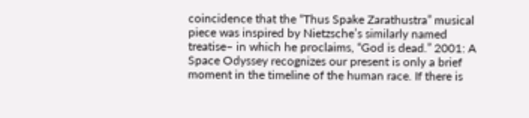coincidence that the “Thus Spake Zarathustra” musical piece was inspired by Nietzsche’s similarly named treatise– in which he proclaims, “God is dead.” 2001: A Space Odyssey recognizes our present is only a brief moment in the timeline of the human race. If there is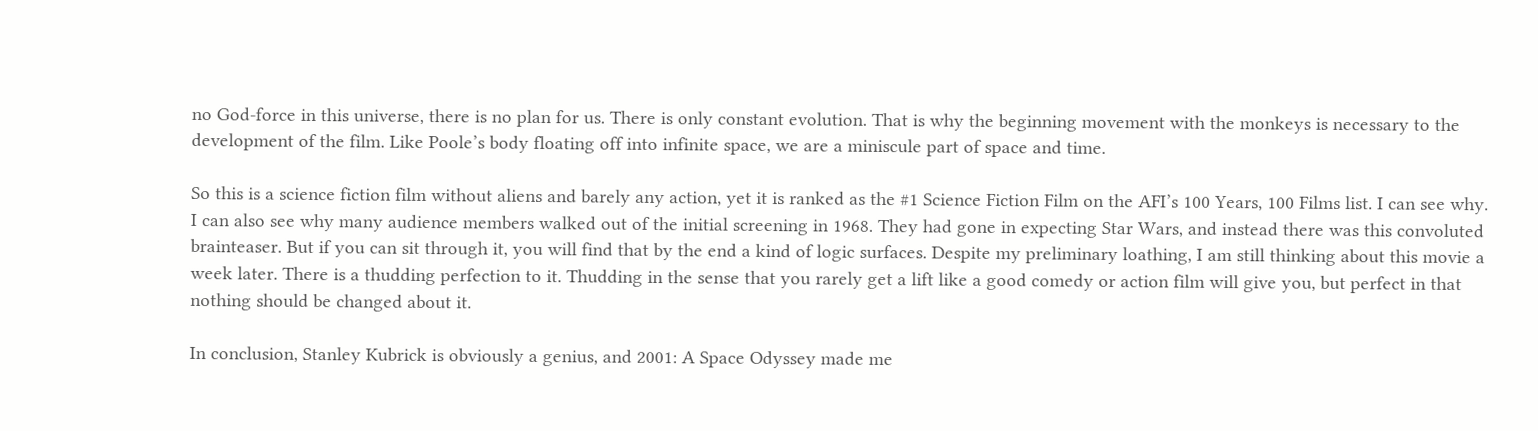no God-force in this universe, there is no plan for us. There is only constant evolution. That is why the beginning movement with the monkeys is necessary to the development of the film. Like Poole’s body floating off into infinite space, we are a miniscule part of space and time.

So this is a science fiction film without aliens and barely any action, yet it is ranked as the #1 Science Fiction Film on the AFI’s 100 Years, 100 Films list. I can see why. I can also see why many audience members walked out of the initial screening in 1968. They had gone in expecting Star Wars, and instead there was this convoluted brainteaser. But if you can sit through it, you will find that by the end a kind of logic surfaces. Despite my preliminary loathing, I am still thinking about this movie a week later. There is a thudding perfection to it. Thudding in the sense that you rarely get a lift like a good comedy or action film will give you, but perfect in that nothing should be changed about it.

In conclusion, Stanley Kubrick is obviously a genius, and 2001: A Space Odyssey made me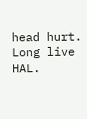head hurt. Long live HAL.